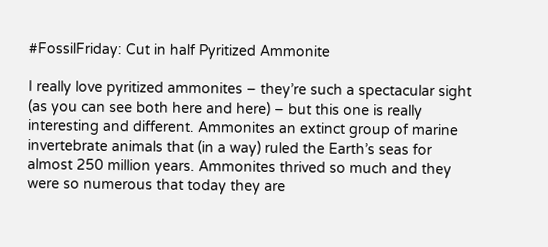#FossilFriday: Cut in half Pyritized Ammonite

I really love pyritized ammonites – they’re such a spectacular sight (as you can see both here and here) – but this one is really interesting and different. Ammonites an extinct group of marine invertebrate animals that (in a way) ruled the Earth’s seas for almost 250 million years. Ammonites thrived so much and they were so numerous that today they are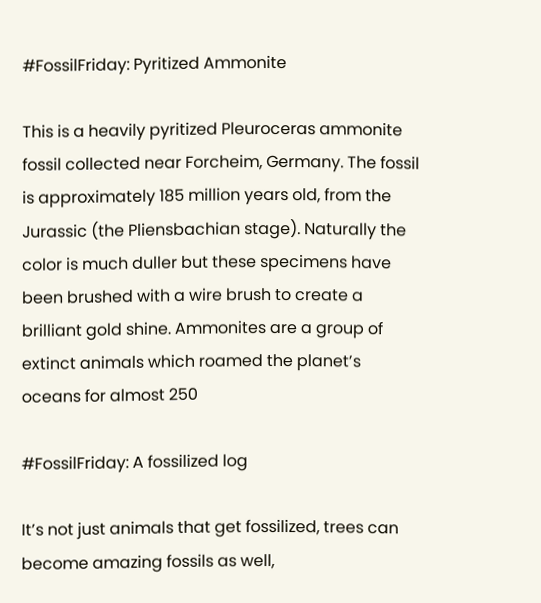#FossilFriday: Pyritized Ammonite

This is a heavily pyritized Pleuroceras ammonite fossil collected near Forcheim, Germany. The fossil is approximately 185 million years old, from the Jurassic (the Pliensbachian stage). Naturally the color is much duller but these specimens have been brushed with a wire brush to create a brilliant gold shine. Ammonites are a group of extinct animals which roamed the planet’s oceans for almost 250

#FossilFriday: A fossilized log

It’s not just animals that get fossilized, trees can become amazing fossils as well,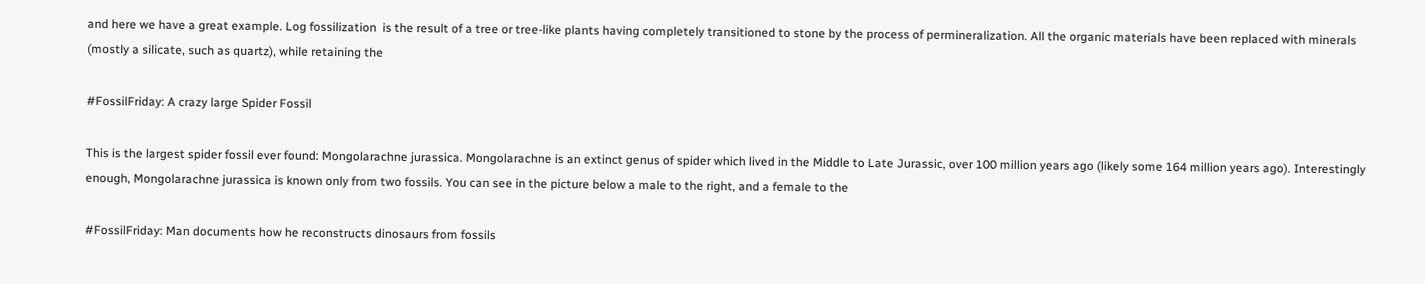and here we have a great example. Log fossilization  is the result of a tree or tree-like plants having completely transitioned to stone by the process of permineralization. All the organic materials have been replaced with minerals (mostly a silicate, such as quartz), while retaining the

#FossilFriday: A crazy large Spider Fossil

This is the largest spider fossil ever found: Mongolarachne jurassica. Mongolarachne is an extinct genus of spider which lived in the Middle to Late Jurassic, over 100 million years ago (likely some 164 million years ago). Interestingly enough, Mongolarachne jurassica is known only from two fossils. You can see in the picture below a male to the right, and a female to the

#FossilFriday: Man documents how he reconstructs dinosaurs from fossils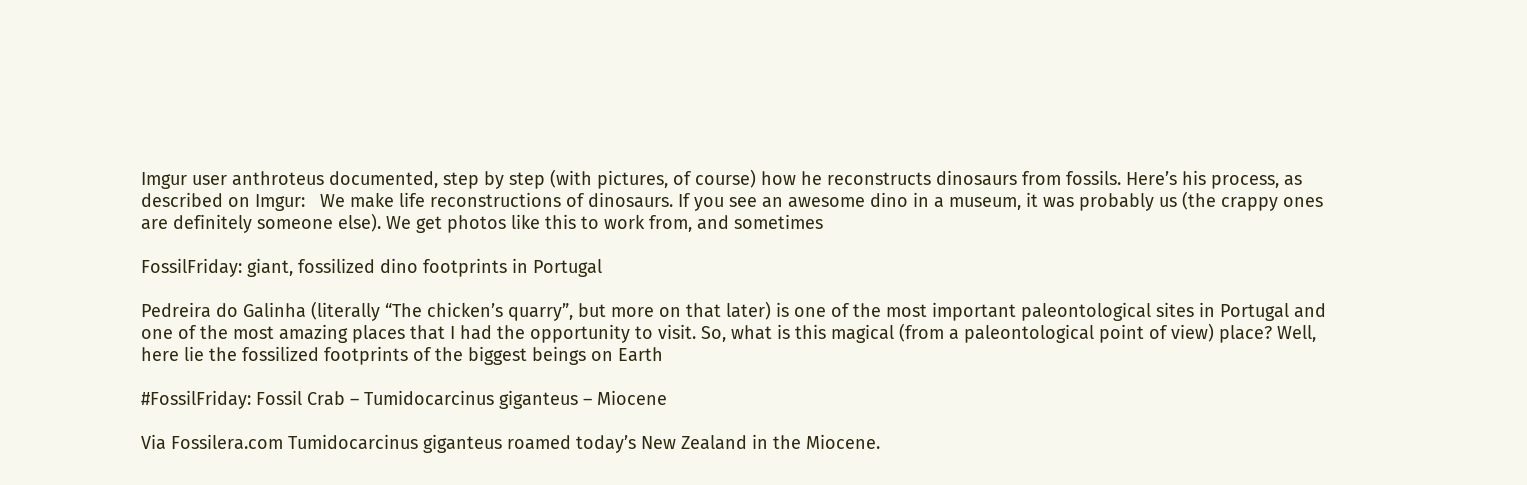Imgur user anthroteus documented, step by step (with pictures, of course) how he reconstructs dinosaurs from fossils. Here’s his process, as described on Imgur:   We make life reconstructions of dinosaurs. If you see an awesome dino in a museum, it was probably us (the crappy ones are definitely someone else). We get photos like this to work from, and sometimes

FossilFriday: giant, fossilized dino footprints in Portugal

Pedreira do Galinha (literally “The chicken’s quarry”, but more on that later) is one of the most important paleontological sites in Portugal and one of the most amazing places that I had the opportunity to visit. So, what is this magical (from a paleontological point of view) place? Well, here lie the fossilized footprints of the biggest beings on Earth

#FossilFriday: Fossil Crab – Tumidocarcinus giganteus – Miocene

Via Fossilera.com Tumidocarcinus giganteus roamed today’s New Zealand in the Miocene.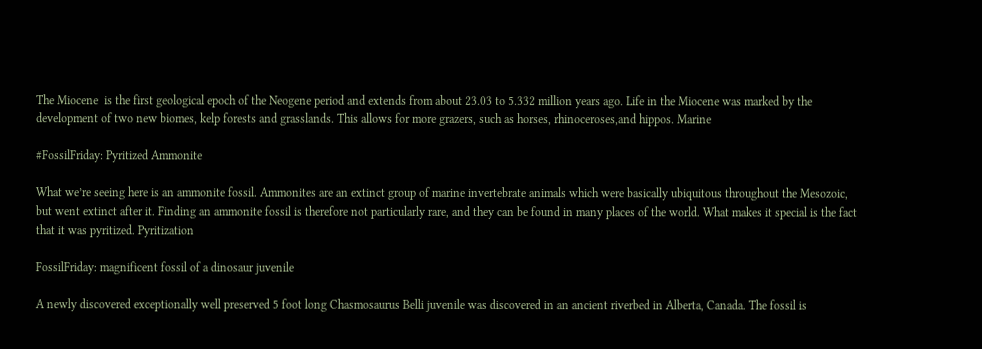The Miocene  is the first geological epoch of the Neogene period and extends from about 23.03 to 5.332 million years ago. Life in the Miocene was marked by the development of two new biomes, kelp forests and grasslands. This allows for more grazers, such as horses, rhinoceroses,and hippos. Marine

#FossilFriday: Pyritized Ammonite

What we’re seeing here is an ammonite fossil. Ammonites are an extinct group of marine invertebrate animals which were basically ubiquitous throughout the Mesozoic, but went extinct after it. Finding an ammonite fossil is therefore not particularly rare, and they can be found in many places of the world. What makes it special is the fact that it was pyritized. Pyritization

FossilFriday: magnificent fossil of a dinosaur juvenile

A newly discovered exceptionally well preserved 5 foot long Chasmosaurus Belli juvenile was discovered in an ancient riverbed in Alberta, Canada. The fossil is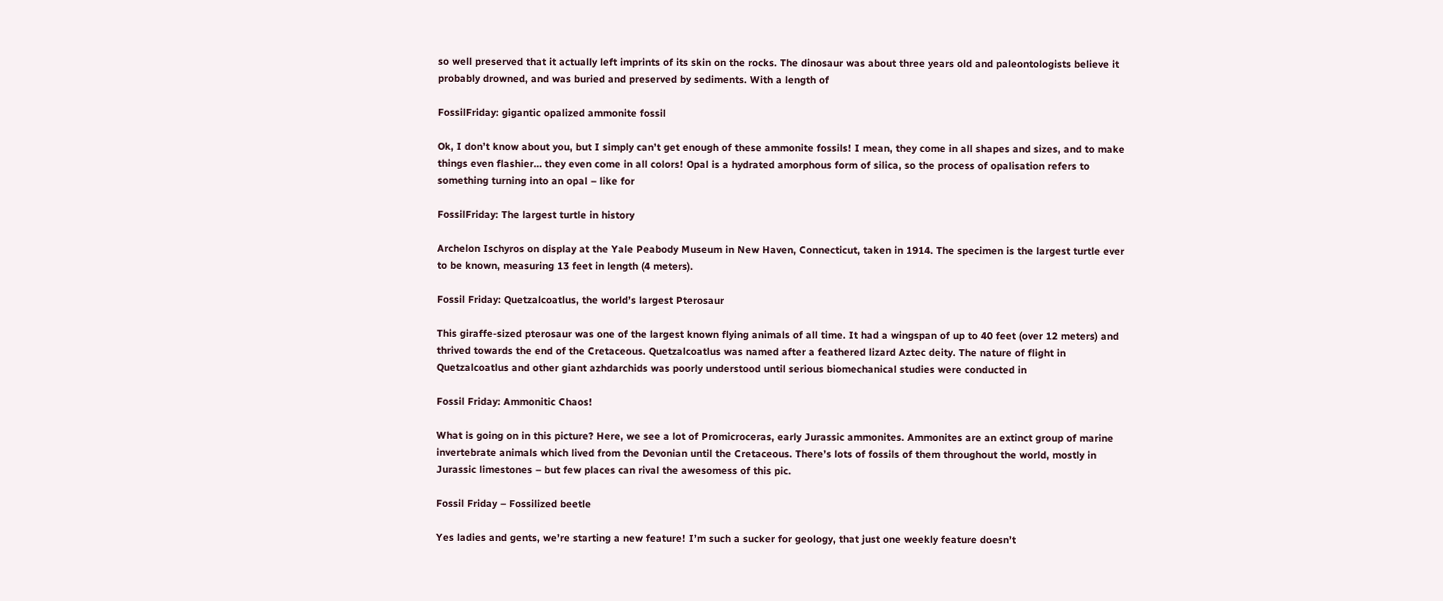so well preserved that it actually left imprints of its skin on the rocks. The dinosaur was about three years old and paleontologists believe it probably drowned, and was buried and preserved by sediments. With a length of

FossilFriday: gigantic opalized ammonite fossil

Ok, I don’t know about you, but I simply can’t get enough of these ammonite fossils! I mean, they come in all shapes and sizes, and to make things even flashier… they even come in all colors! Opal is a hydrated amorphous form of silica, so the process of opalisation refers to something turning into an opal – like for

FossilFriday: The largest turtle in history

Archelon Ischyros on display at the Yale Peabody Museum in New Haven, Connecticut, taken in 1914. The specimen is the largest turtle ever to be known, measuring 13 feet in length (4 meters).

Fossil Friday: Quetzalcoatlus, the world’s largest Pterosaur

This giraffe-sized pterosaur was one of the largest known flying animals of all time. It had a wingspan of up to 40 feet (over 12 meters) and thrived towards the end of the Cretaceous. Quetzalcoatlus was named after a feathered lizard Aztec deity. The nature of flight in Quetzalcoatlus and other giant azhdarchids was poorly understood until serious biomechanical studies were conducted in

Fossil Friday: Ammonitic Chaos!

What is going on in this picture? Here, we see a lot of Promicroceras, early Jurassic ammonites. Ammonites are an extinct group of marine invertebrate animals which lived from the Devonian until the Cretaceous. There’s lots of fossils of them throughout the world, mostly in Jurassic limestones – but few places can rival the awesomess of this pic.

Fossil Friday – Fossilized beetle

Yes ladies and gents, we’re starting a new feature! I’m such a sucker for geology, that just one weekly feature doesn’t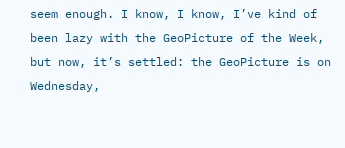seem enough. I know, I know, I’ve kind of been lazy with the GeoPicture of the Week, but now, it’s settled: the GeoPicture is on Wednesday,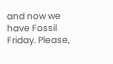and now we have Fossil Friday. Please,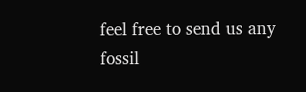feel free to send us any fossil